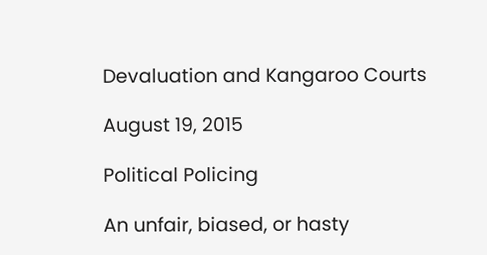Devaluation and Kangaroo Courts

August 19, 2015

Political Policing

An unfair, biased, or hasty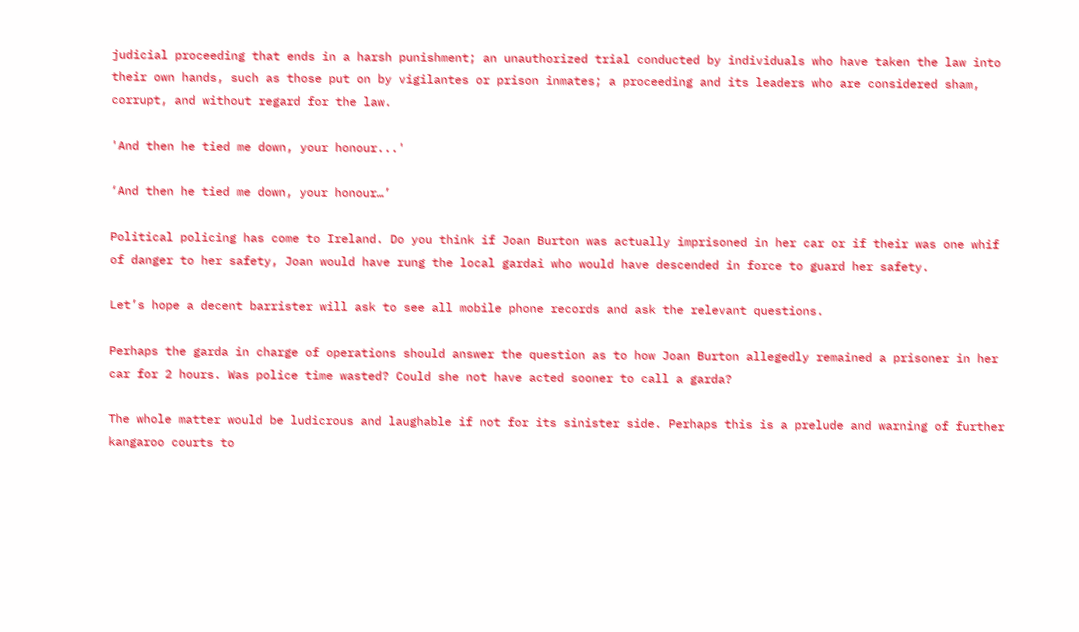judicial proceeding that ends in a harsh punishment; an unauthorized trial conducted by individuals who have taken the law into their own hands, such as those put on by vigilantes or prison inmates; a proceeding and its leaders who are considered sham, corrupt, and without regard for the law.

'And then he tied me down, your honour...'

‘And then he tied me down, your honour…’

Political policing has come to Ireland. Do you think if Joan Burton was actually imprisoned in her car or if their was one whif of danger to her safety, Joan would have rung the local gardai who would have descended in force to guard her safety.

Let’s hope a decent barrister will ask to see all mobile phone records and ask the relevant questions.

Perhaps the garda in charge of operations should answer the question as to how Joan Burton allegedly remained a prisoner in her car for 2 hours. Was police time wasted? Could she not have acted sooner to call a garda?

The whole matter would be ludicrous and laughable if not for its sinister side. Perhaps this is a prelude and warning of further kangaroo courts to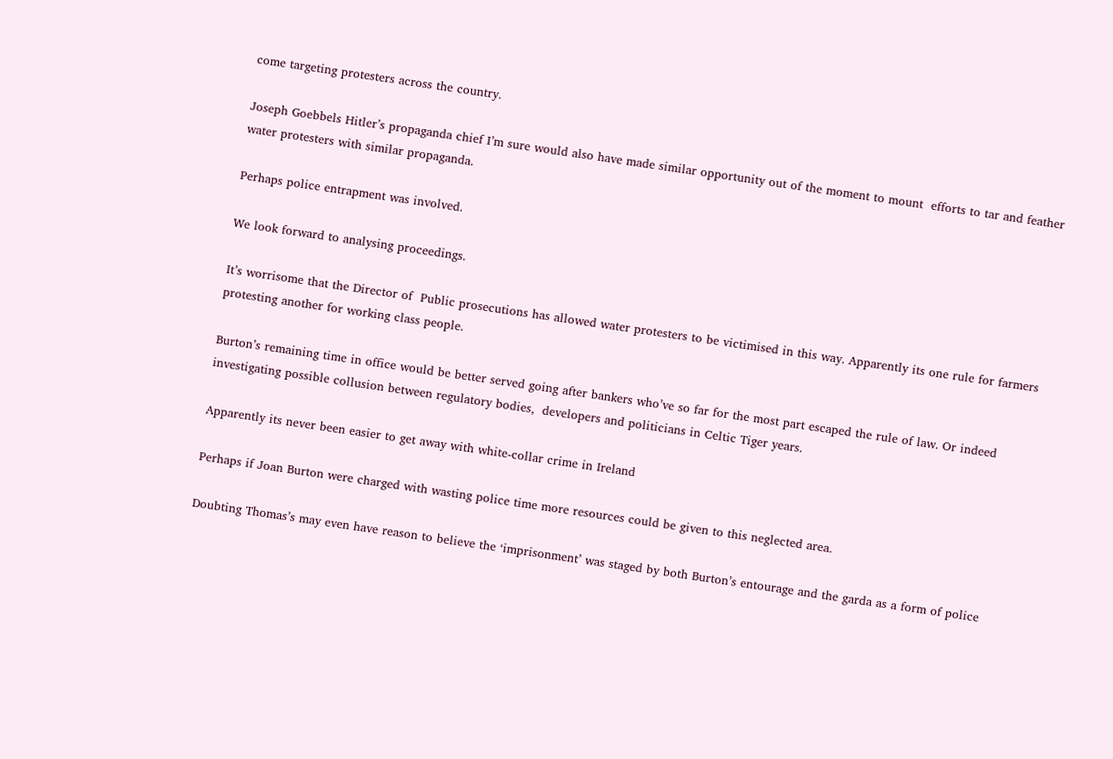come targeting protesters across the country.

Joseph Goebbels Hitler’s propaganda chief I’m sure would also have made similar opportunity out of the moment to mount  efforts to tar and feather water protesters with similar propaganda.

Perhaps police entrapment was involved.

We look forward to analysing proceedings.

It’s worrisome that the Director of  Public prosecutions has allowed water protesters to be victimised in this way. Apparently its one rule for farmers protesting another for working class people.

Burton’s remaining time in office would be better served going after bankers who’ve so far for the most part escaped the rule of law. Or indeed investigating possible collusion between regulatory bodies,  developers and politicians in Celtic Tiger years.

Apparently its never been easier to get away with white-collar crime in Ireland

Perhaps if Joan Burton were charged with wasting police time more resources could be given to this neglected area.

Doubting Thomas’s may even have reason to believe the ‘imprisonment’ was staged by both Burton’s entourage and the garda as a form of police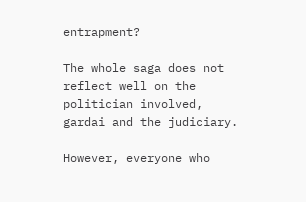entrapment?

The whole saga does not reflect well on the politician involved, gardai and the judiciary.

However, everyone who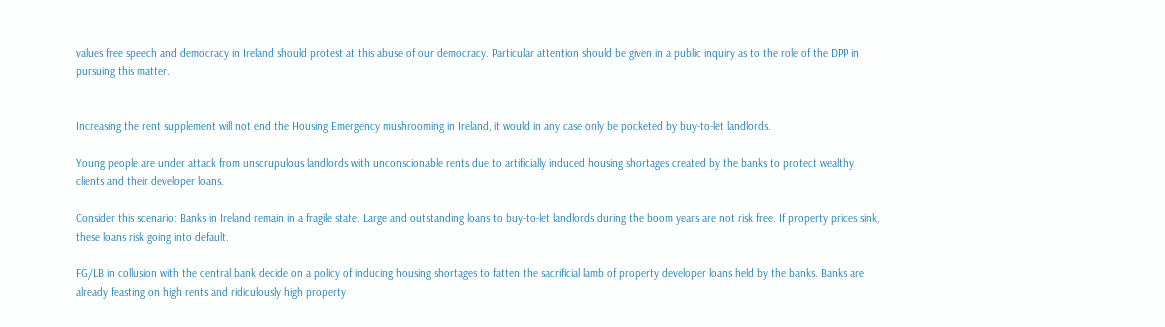values free speech and democracy in Ireland should protest at this abuse of our democracy. Particular attention should be given in a public inquiry as to the role of the DPP in pursuing this matter.


Increasing the rent supplement will not end the Housing Emergency mushrooming in Ireland, it would in any case only be pocketed by buy-to-let landlords.

Young people are under attack from unscrupulous landlords with unconscionable rents due to artificially induced housing shortages created by the banks to protect wealthy clients and their developer loans.

Consider this scenario: Banks in Ireland remain in a fragile state. Large and outstanding loans to buy-to-let landlords during the boom years are not risk free. If property prices sink, these loans risk going into default.

FG/LB in collusion with the central bank decide on a policy of inducing housing shortages to fatten the sacrificial lamb of property developer loans held by the banks. Banks are already feasting on high rents and ridiculously high property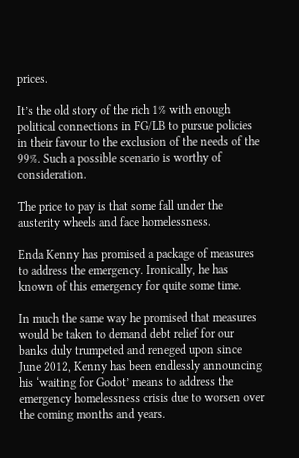prices.

It’s the old story of the rich 1% with enough political connections in FG/LB to pursue policies in their favour to the exclusion of the needs of the 99%. Such a possible scenario is worthy of consideration.

The price to pay is that some fall under the austerity wheels and face homelessness.

Enda Kenny has promised a package of measures to address the emergency. Ironically, he has known of this emergency for quite some time.

In much the same way he promised that measures would be taken to demand debt relief for our banks duly trumpeted and reneged upon since June 2012, Kenny has been endlessly announcing his ‘waiting for Godot’ means to address the emergency homelessness crisis due to worsen over the coming months and years.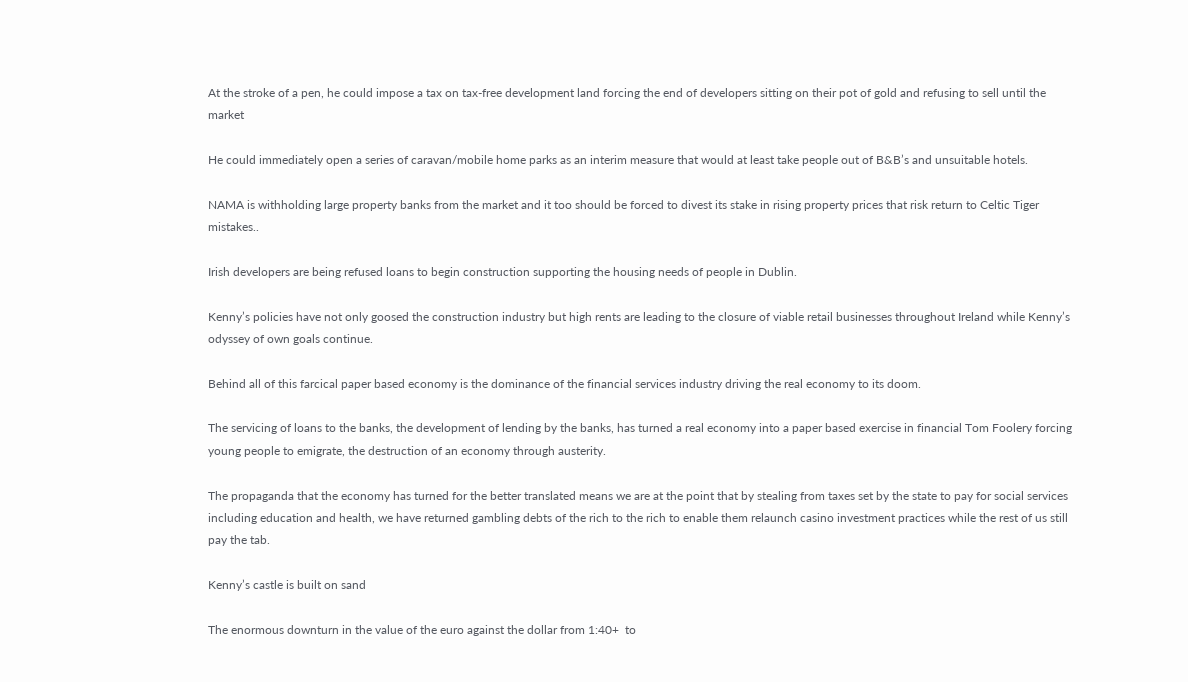At the stroke of a pen, he could impose a tax on tax-free development land forcing the end of developers sitting on their pot of gold and refusing to sell until the market

He could immediately open a series of caravan/mobile home parks as an interim measure that would at least take people out of B&B’s and unsuitable hotels.

NAMA is withholding large property banks from the market and it too should be forced to divest its stake in rising property prices that risk return to Celtic Tiger mistakes..

Irish developers are being refused loans to begin construction supporting the housing needs of people in Dublin.

Kenny’s policies have not only goosed the construction industry but high rents are leading to the closure of viable retail businesses throughout Ireland while Kenny’s odyssey of own goals continue.

Behind all of this farcical paper based economy is the dominance of the financial services industry driving the real economy to its doom.

The servicing of loans to the banks, the development of lending by the banks, has turned a real economy into a paper based exercise in financial Tom Foolery forcing young people to emigrate, the destruction of an economy through austerity.

The propaganda that the economy has turned for the better translated means we are at the point that by stealing from taxes set by the state to pay for social services including education and health, we have returned gambling debts of the rich to the rich to enable them relaunch casino investment practices while the rest of us still pay the tab.

Kenny’s castle is built on sand

The enormous downturn in the value of the euro against the dollar from 1:40+  to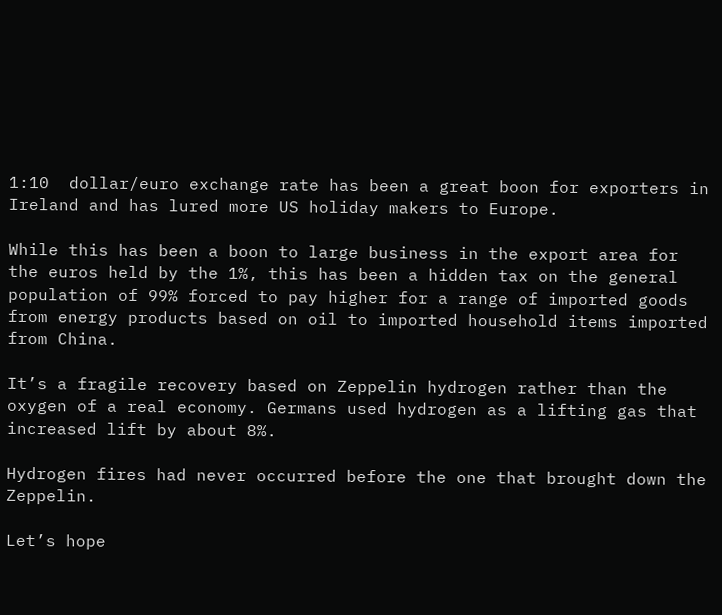1:10  dollar/euro exchange rate has been a great boon for exporters in Ireland and has lured more US holiday makers to Europe.

While this has been a boon to large business in the export area for the euros held by the 1%, this has been a hidden tax on the general population of 99% forced to pay higher for a range of imported goods from energy products based on oil to imported household items imported from China.

It’s a fragile recovery based on Zeppelin hydrogen rather than the oxygen of a real economy. Germans used hydrogen as a lifting gas that increased lift by about 8%.

Hydrogen fires had never occurred before the one that brought down the Zeppelin.

Let’s hope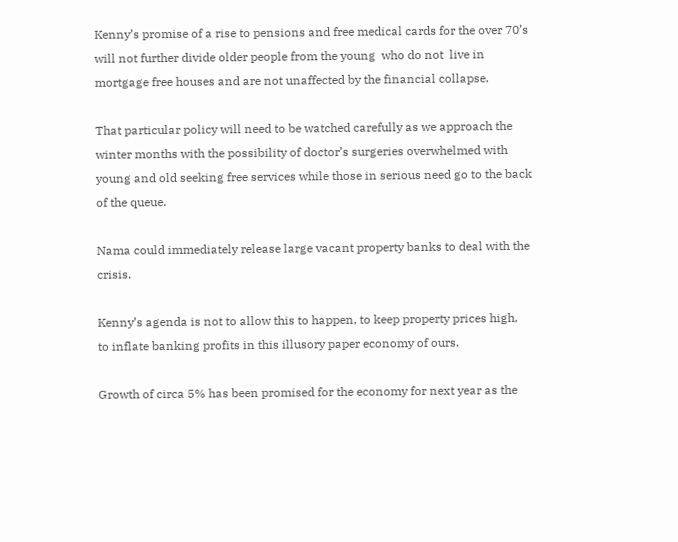Kenny’s promise of a rise to pensions and free medical cards for the over 70’s will not further divide older people from the young  who do not  live in mortgage free houses and are not unaffected by the financial collapse.

That particular policy will need to be watched carefully as we approach the winter months with the possibility of doctor’s surgeries overwhelmed with young and old seeking free services while those in serious need go to the back of the queue.

Nama could immediately release large vacant property banks to deal with the crisis.

Kenny’s agenda is not to allow this to happen, to keep property prices high,
to inflate banking profits in this illusory paper economy of ours.

Growth of circa 5% has been promised for the economy for next year as the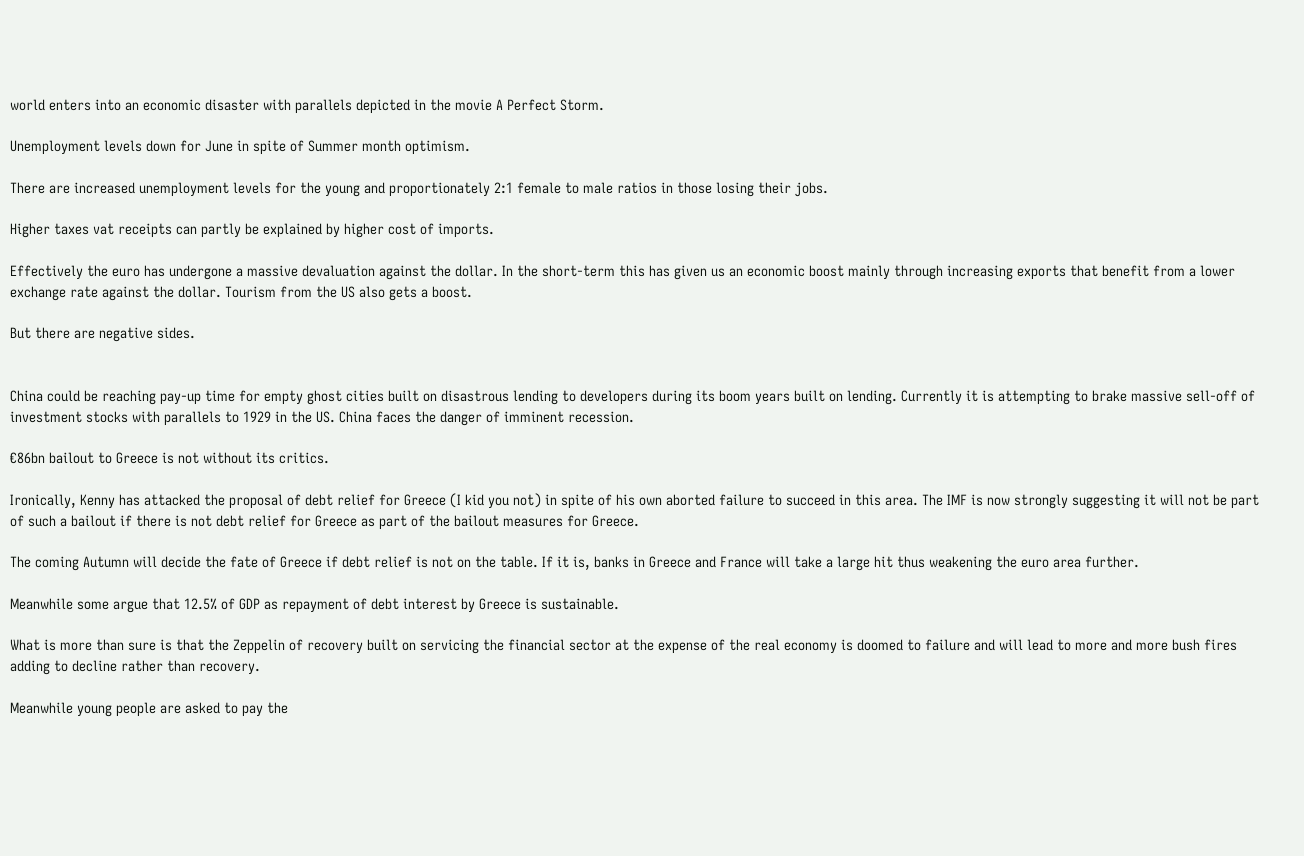world enters into an economic disaster with parallels depicted in the movie A Perfect Storm.

Unemployment levels down for June in spite of Summer month optimism.

There are increased unemployment levels for the young and proportionately 2:1 female to male ratios in those losing their jobs.

Higher taxes vat receipts can partly be explained by higher cost of imports.

Effectively the euro has undergone a massive devaluation against the dollar. In the short-term this has given us an economic boost mainly through increasing exports that benefit from a lower exchange rate against the dollar. Tourism from the US also gets a boost.

But there are negative sides.


China could be reaching pay-up time for empty ghost cities built on disastrous lending to developers during its boom years built on lending. Currently it is attempting to brake massive sell-off of investment stocks with parallels to 1929 in the US. China faces the danger of imminent recession.

€86bn bailout to Greece is not without its critics.

Ironically, Kenny has attacked the proposal of debt relief for Greece (I kid you not) in spite of his own aborted failure to succeed in this area. The IMF is now strongly suggesting it will not be part of such a bailout if there is not debt relief for Greece as part of the bailout measures for Greece.

The coming Autumn will decide the fate of Greece if debt relief is not on the table. If it is, banks in Greece and France will take a large hit thus weakening the euro area further.

Meanwhile some argue that 12.5% of GDP as repayment of debt interest by Greece is sustainable.

What is more than sure is that the Zeppelin of recovery built on servicing the financial sector at the expense of the real economy is doomed to failure and will lead to more and more bush fires adding to decline rather than recovery.

Meanwhile young people are asked to pay the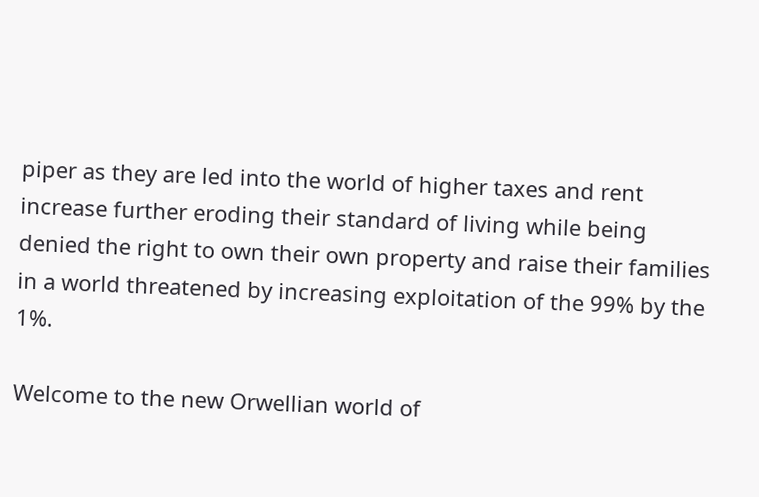piper as they are led into the world of higher taxes and rent increase further eroding their standard of living while being denied the right to own their own property and raise their families in a world threatened by increasing exploitation of the 99% by the 1%.

Welcome to the new Orwellian world of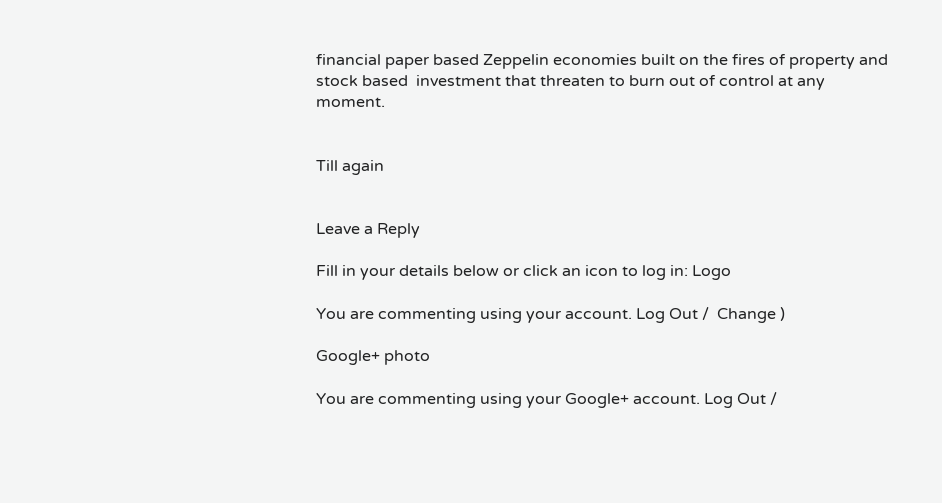financial paper based Zeppelin economies built on the fires of property and stock based  investment that threaten to burn out of control at any moment.


Till again


Leave a Reply

Fill in your details below or click an icon to log in: Logo

You are commenting using your account. Log Out /  Change )

Google+ photo

You are commenting using your Google+ account. Log Out /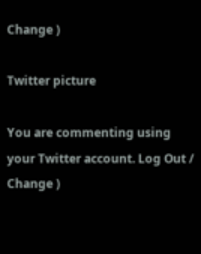Change )

Twitter picture

You are commenting using your Twitter account. Log Out /  Change )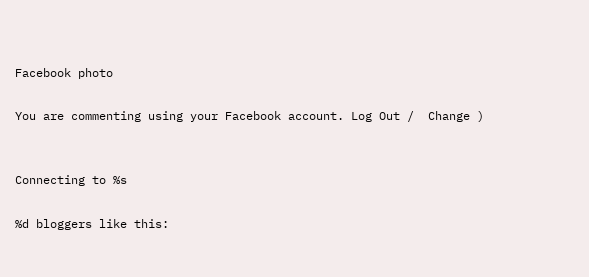Facebook photo

You are commenting using your Facebook account. Log Out /  Change )


Connecting to %s

%d bloggers like this: